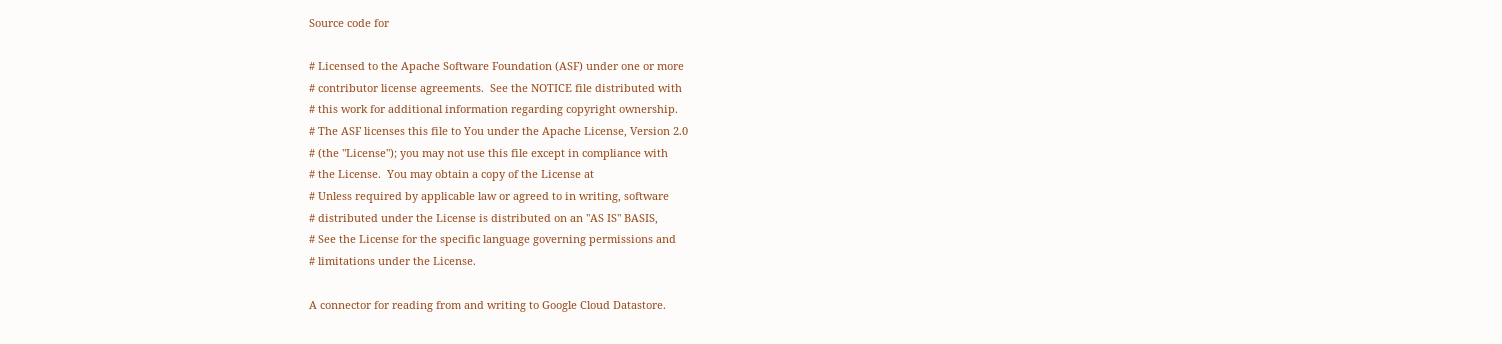Source code for

# Licensed to the Apache Software Foundation (ASF) under one or more
# contributor license agreements.  See the NOTICE file distributed with
# this work for additional information regarding copyright ownership.
# The ASF licenses this file to You under the Apache License, Version 2.0
# (the "License"); you may not use this file except in compliance with
# the License.  You may obtain a copy of the License at
# Unless required by applicable law or agreed to in writing, software
# distributed under the License is distributed on an "AS IS" BASIS,
# See the License for the specific language governing permissions and
# limitations under the License.

A connector for reading from and writing to Google Cloud Datastore.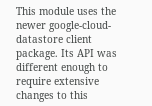This module uses the newer google-cloud-datastore client package. Its API was
different enough to require extensive changes to this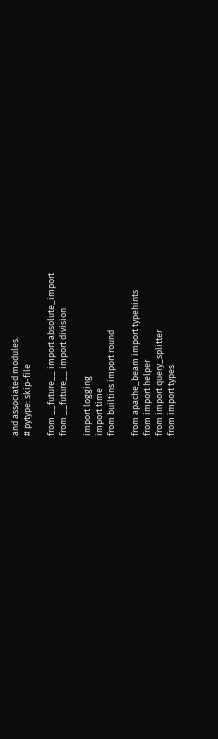and associated modules.
# pytype: skip-file

from __future__ import absolute_import
from __future__ import division

import logging
import time
from builtins import round

from apache_beam import typehints
from import helper
from import query_splitter
from import types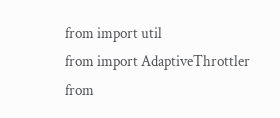from import util
from import AdaptiveThrottler
from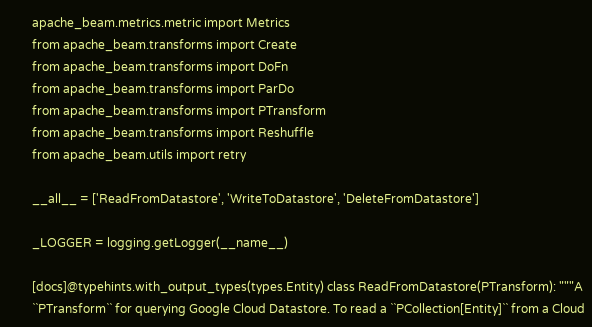apache_beam.metrics.metric import Metrics
from apache_beam.transforms import Create
from apache_beam.transforms import DoFn
from apache_beam.transforms import ParDo
from apache_beam.transforms import PTransform
from apache_beam.transforms import Reshuffle
from apache_beam.utils import retry

__all__ = ['ReadFromDatastore', 'WriteToDatastore', 'DeleteFromDatastore']

_LOGGER = logging.getLogger(__name__)

[docs]@typehints.with_output_types(types.Entity) class ReadFromDatastore(PTransform): """A ``PTransform`` for querying Google Cloud Datastore. To read a ``PCollection[Entity]`` from a Cloud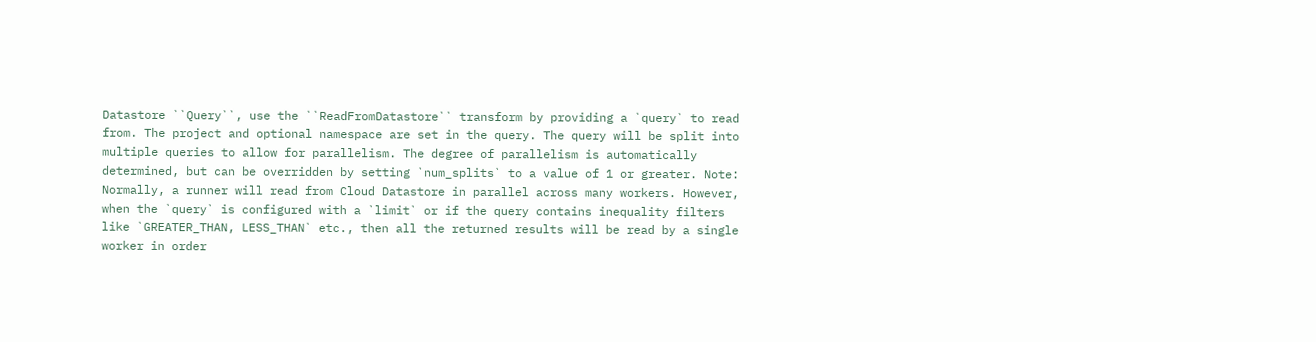Datastore ``Query``, use the ``ReadFromDatastore`` transform by providing a `query` to read from. The project and optional namespace are set in the query. The query will be split into multiple queries to allow for parallelism. The degree of parallelism is automatically determined, but can be overridden by setting `num_splits` to a value of 1 or greater. Note: Normally, a runner will read from Cloud Datastore in parallel across many workers. However, when the `query` is configured with a `limit` or if the query contains inequality filters like `GREATER_THAN, LESS_THAN` etc., then all the returned results will be read by a single worker in order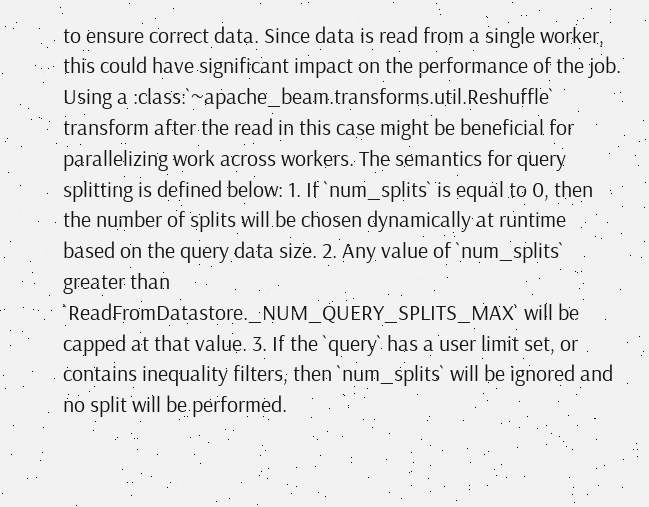to ensure correct data. Since data is read from a single worker, this could have significant impact on the performance of the job. Using a :class:`~apache_beam.transforms.util.Reshuffle` transform after the read in this case might be beneficial for parallelizing work across workers. The semantics for query splitting is defined below: 1. If `num_splits` is equal to 0, then the number of splits will be chosen dynamically at runtime based on the query data size. 2. Any value of `num_splits` greater than `ReadFromDatastore._NUM_QUERY_SPLITS_MAX` will be capped at that value. 3. If the `query` has a user limit set, or contains inequality filters, then `num_splits` will be ignored and no split will be performed.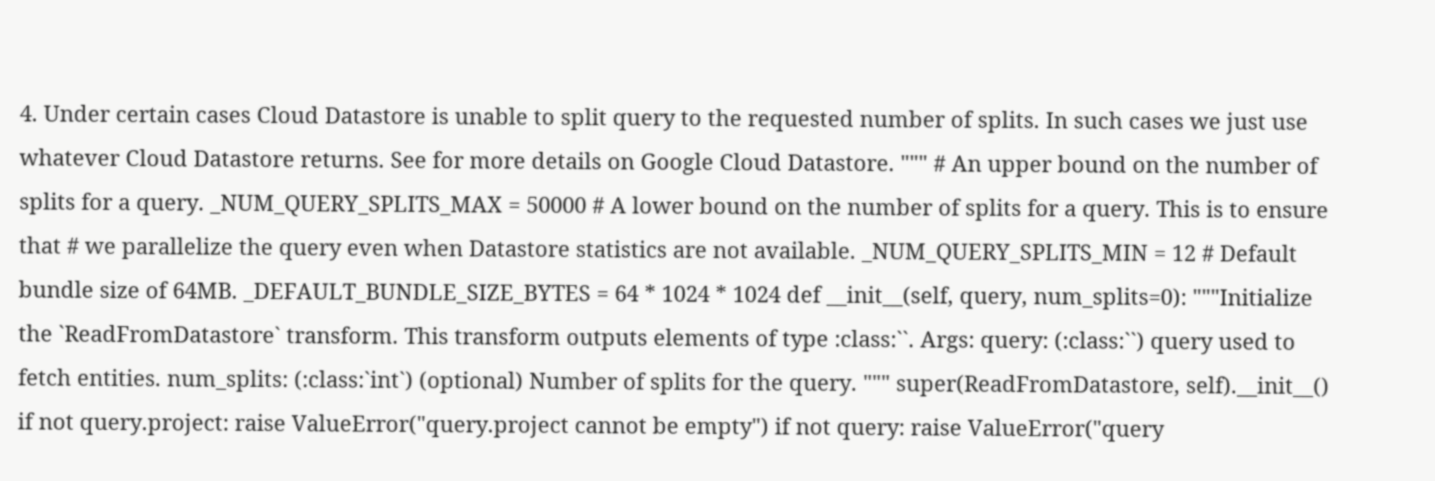4. Under certain cases Cloud Datastore is unable to split query to the requested number of splits. In such cases we just use whatever Cloud Datastore returns. See for more details on Google Cloud Datastore. """ # An upper bound on the number of splits for a query. _NUM_QUERY_SPLITS_MAX = 50000 # A lower bound on the number of splits for a query. This is to ensure that # we parallelize the query even when Datastore statistics are not available. _NUM_QUERY_SPLITS_MIN = 12 # Default bundle size of 64MB. _DEFAULT_BUNDLE_SIZE_BYTES = 64 * 1024 * 1024 def __init__(self, query, num_splits=0): """Initialize the `ReadFromDatastore` transform. This transform outputs elements of type :class:``. Args: query: (:class:``) query used to fetch entities. num_splits: (:class:`int`) (optional) Number of splits for the query. """ super(ReadFromDatastore, self).__init__() if not query.project: raise ValueError("query.project cannot be empty") if not query: raise ValueError("query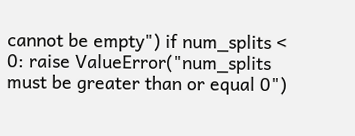cannot be empty") if num_splits < 0: raise ValueError("num_splits must be greater than or equal 0")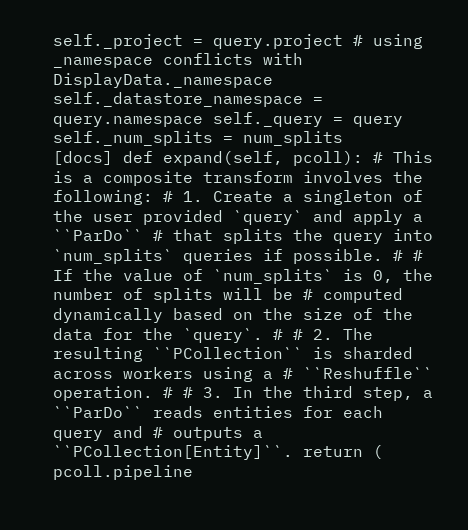self._project = query.project # using _namespace conflicts with DisplayData._namespace self._datastore_namespace = query.namespace self._query = query self._num_splits = num_splits
[docs] def expand(self, pcoll): # This is a composite transform involves the following: # 1. Create a singleton of the user provided `query` and apply a ``ParDo`` # that splits the query into `num_splits` queries if possible. # # If the value of `num_splits` is 0, the number of splits will be # computed dynamically based on the size of the data for the `query`. # # 2. The resulting ``PCollection`` is sharded across workers using a # ``Reshuffle`` operation. # # 3. In the third step, a ``ParDo`` reads entities for each query and # outputs a ``PCollection[Entity]``. return ( pcoll.pipeline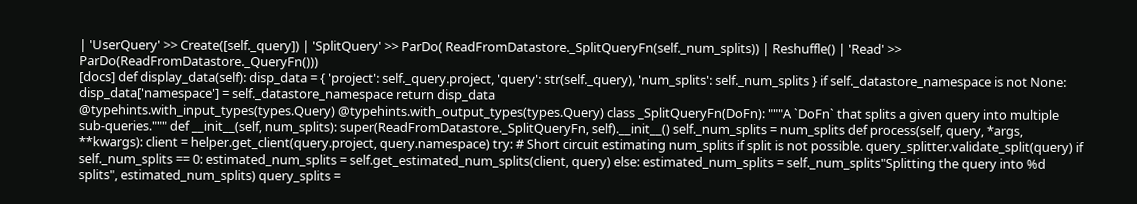| 'UserQuery' >> Create([self._query]) | 'SplitQuery' >> ParDo( ReadFromDatastore._SplitQueryFn(self._num_splits)) | Reshuffle() | 'Read' >> ParDo(ReadFromDatastore._QueryFn()))
[docs] def display_data(self): disp_data = { 'project': self._query.project, 'query': str(self._query), 'num_splits': self._num_splits } if self._datastore_namespace is not None: disp_data['namespace'] = self._datastore_namespace return disp_data
@typehints.with_input_types(types.Query) @typehints.with_output_types(types.Query) class _SplitQueryFn(DoFn): """A `DoFn` that splits a given query into multiple sub-queries.""" def __init__(self, num_splits): super(ReadFromDatastore._SplitQueryFn, self).__init__() self._num_splits = num_splits def process(self, query, *args, **kwargs): client = helper.get_client(query.project, query.namespace) try: # Short circuit estimating num_splits if split is not possible. query_splitter.validate_split(query) if self._num_splits == 0: estimated_num_splits = self.get_estimated_num_splits(client, query) else: estimated_num_splits = self._num_splits"Splitting the query into %d splits", estimated_num_splits) query_splits =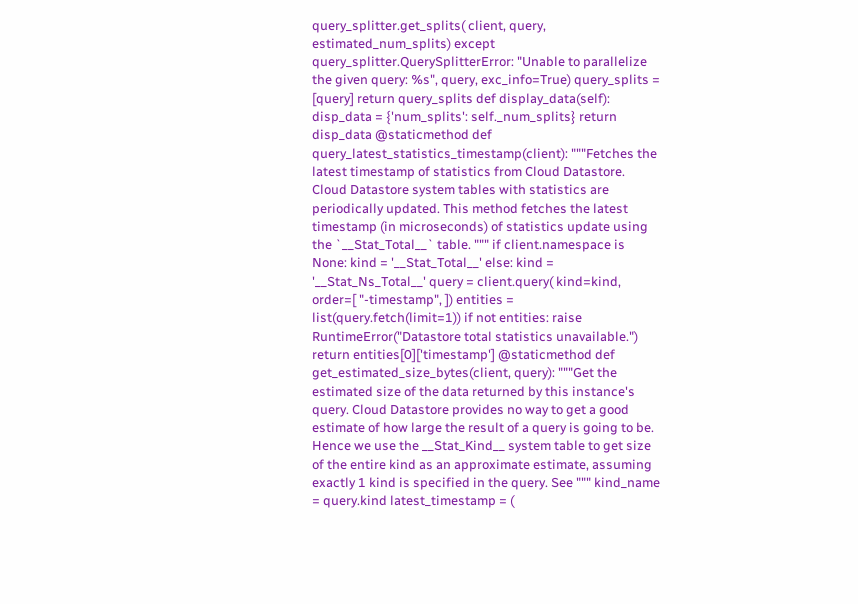query_splitter.get_splits( client, query, estimated_num_splits) except query_splitter.QuerySplitterError: "Unable to parallelize the given query: %s", query, exc_info=True) query_splits = [query] return query_splits def display_data(self): disp_data = {'num_splits': self._num_splits} return disp_data @staticmethod def query_latest_statistics_timestamp(client): """Fetches the latest timestamp of statistics from Cloud Datastore. Cloud Datastore system tables with statistics are periodically updated. This method fetches the latest timestamp (in microseconds) of statistics update using the `__Stat_Total__` table. """ if client.namespace is None: kind = '__Stat_Total__' else: kind = '__Stat_Ns_Total__' query = client.query( kind=kind, order=[ "-timestamp", ]) entities = list(query.fetch(limit=1)) if not entities: raise RuntimeError("Datastore total statistics unavailable.") return entities[0]['timestamp'] @staticmethod def get_estimated_size_bytes(client, query): """Get the estimated size of the data returned by this instance's query. Cloud Datastore provides no way to get a good estimate of how large the result of a query is going to be. Hence we use the __Stat_Kind__ system table to get size of the entire kind as an approximate estimate, assuming exactly 1 kind is specified in the query. See """ kind_name = query.kind latest_timestamp = (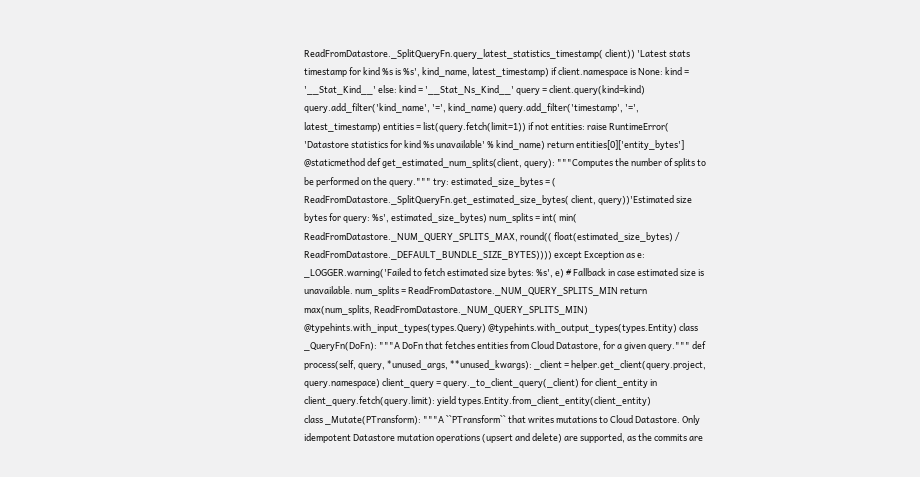ReadFromDatastore._SplitQueryFn.query_latest_statistics_timestamp( client)) 'Latest stats timestamp for kind %s is %s', kind_name, latest_timestamp) if client.namespace is None: kind = '__Stat_Kind__' else: kind = '__Stat_Ns_Kind__' query = client.query(kind=kind) query.add_filter('kind_name', '=', kind_name) query.add_filter('timestamp', '=', latest_timestamp) entities = list(query.fetch(limit=1)) if not entities: raise RuntimeError( 'Datastore statistics for kind %s unavailable' % kind_name) return entities[0]['entity_bytes'] @staticmethod def get_estimated_num_splits(client, query): """Computes the number of splits to be performed on the query.""" try: estimated_size_bytes = ( ReadFromDatastore._SplitQueryFn.get_estimated_size_bytes( client, query))'Estimated size bytes for query: %s', estimated_size_bytes) num_splits = int( min( ReadFromDatastore._NUM_QUERY_SPLITS_MAX, round(( float(estimated_size_bytes) / ReadFromDatastore._DEFAULT_BUNDLE_SIZE_BYTES)))) except Exception as e: _LOGGER.warning('Failed to fetch estimated size bytes: %s', e) # Fallback in case estimated size is unavailable. num_splits = ReadFromDatastore._NUM_QUERY_SPLITS_MIN return max(num_splits, ReadFromDatastore._NUM_QUERY_SPLITS_MIN) @typehints.with_input_types(types.Query) @typehints.with_output_types(types.Entity) class _QueryFn(DoFn): """A DoFn that fetches entities from Cloud Datastore, for a given query.""" def process(self, query, *unused_args, **unused_kwargs): _client = helper.get_client(query.project, query.namespace) client_query = query._to_client_query(_client) for client_entity in client_query.fetch(query.limit): yield types.Entity.from_client_entity(client_entity)
class _Mutate(PTransform): """A ``PTransform`` that writes mutations to Cloud Datastore. Only idempotent Datastore mutation operations (upsert and delete) are supported, as the commits are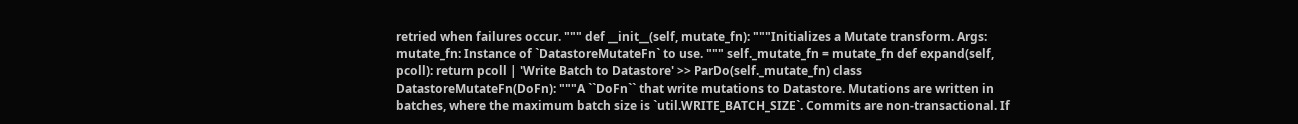retried when failures occur. """ def __init__(self, mutate_fn): """Initializes a Mutate transform. Args: mutate_fn: Instance of `DatastoreMutateFn` to use. """ self._mutate_fn = mutate_fn def expand(self, pcoll): return pcoll | 'Write Batch to Datastore' >> ParDo(self._mutate_fn) class DatastoreMutateFn(DoFn): """A ``DoFn`` that write mutations to Datastore. Mutations are written in batches, where the maximum batch size is `util.WRITE_BATCH_SIZE`. Commits are non-transactional. If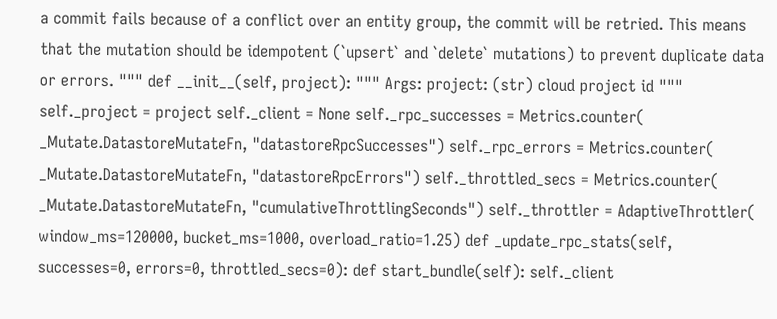a commit fails because of a conflict over an entity group, the commit will be retried. This means that the mutation should be idempotent (`upsert` and `delete` mutations) to prevent duplicate data or errors. """ def __init__(self, project): """ Args: project: (str) cloud project id """ self._project = project self._client = None self._rpc_successes = Metrics.counter( _Mutate.DatastoreMutateFn, "datastoreRpcSuccesses") self._rpc_errors = Metrics.counter( _Mutate.DatastoreMutateFn, "datastoreRpcErrors") self._throttled_secs = Metrics.counter( _Mutate.DatastoreMutateFn, "cumulativeThrottlingSeconds") self._throttler = AdaptiveThrottler( window_ms=120000, bucket_ms=1000, overload_ratio=1.25) def _update_rpc_stats(self, successes=0, errors=0, throttled_secs=0): def start_bundle(self): self._client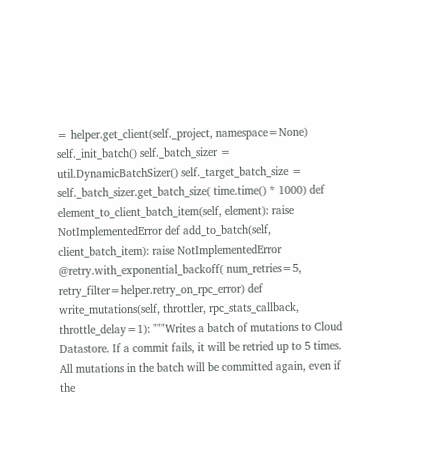= helper.get_client(self._project, namespace=None) self._init_batch() self._batch_sizer = util.DynamicBatchSizer() self._target_batch_size = self._batch_sizer.get_batch_size( time.time() * 1000) def element_to_client_batch_item(self, element): raise NotImplementedError def add_to_batch(self, client_batch_item): raise NotImplementedError @retry.with_exponential_backoff( num_retries=5, retry_filter=helper.retry_on_rpc_error) def write_mutations(self, throttler, rpc_stats_callback, throttle_delay=1): """Writes a batch of mutations to Cloud Datastore. If a commit fails, it will be retried up to 5 times. All mutations in the batch will be committed again, even if the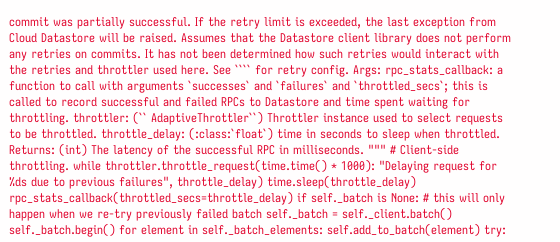commit was partially successful. If the retry limit is exceeded, the last exception from Cloud Datastore will be raised. Assumes that the Datastore client library does not perform any retries on commits. It has not been determined how such retries would interact with the retries and throttler used here. See ```` for retry config. Args: rpc_stats_callback: a function to call with arguments `successes` and `failures` and `throttled_secs`; this is called to record successful and failed RPCs to Datastore and time spent waiting for throttling. throttler: (`` AdaptiveThrottler``) Throttler instance used to select requests to be throttled. throttle_delay: (:class:`float`) time in seconds to sleep when throttled. Returns: (int) The latency of the successful RPC in milliseconds. """ # Client-side throttling. while throttler.throttle_request(time.time() * 1000): "Delaying request for %ds due to previous failures", throttle_delay) time.sleep(throttle_delay) rpc_stats_callback(throttled_secs=throttle_delay) if self._batch is None: # this will only happen when we re-try previously failed batch self._batch = self._client.batch() self._batch.begin() for element in self._batch_elements: self.add_to_batch(element) try: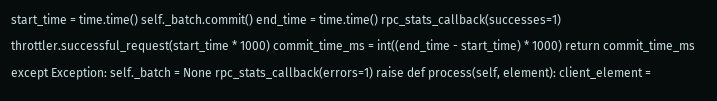start_time = time.time() self._batch.commit() end_time = time.time() rpc_stats_callback(successes=1) throttler.successful_request(start_time * 1000) commit_time_ms = int((end_time - start_time) * 1000) return commit_time_ms except Exception: self._batch = None rpc_stats_callback(errors=1) raise def process(self, element): client_element =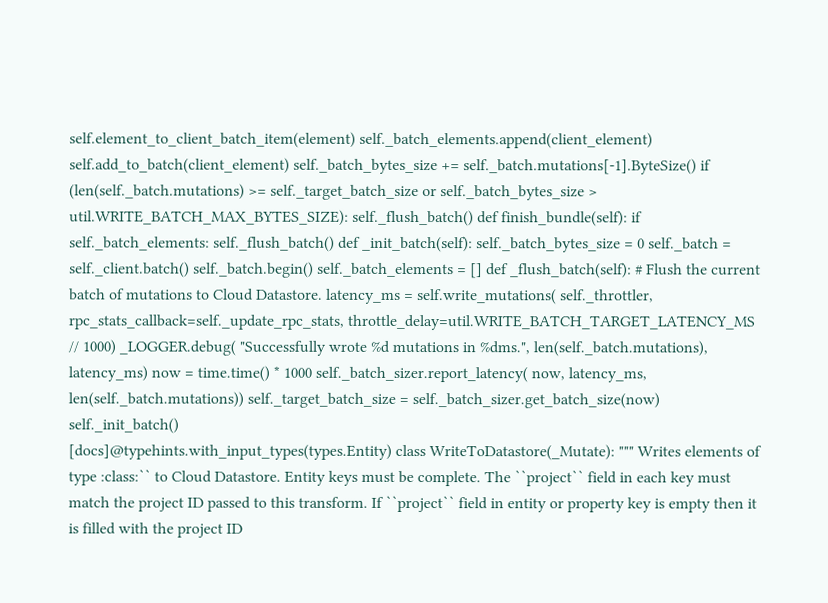self.element_to_client_batch_item(element) self._batch_elements.append(client_element) self.add_to_batch(client_element) self._batch_bytes_size += self._batch.mutations[-1].ByteSize() if (len(self._batch.mutations) >= self._target_batch_size or self._batch_bytes_size > util.WRITE_BATCH_MAX_BYTES_SIZE): self._flush_batch() def finish_bundle(self): if self._batch_elements: self._flush_batch() def _init_batch(self): self._batch_bytes_size = 0 self._batch = self._client.batch() self._batch.begin() self._batch_elements = [] def _flush_batch(self): # Flush the current batch of mutations to Cloud Datastore. latency_ms = self.write_mutations( self._throttler, rpc_stats_callback=self._update_rpc_stats, throttle_delay=util.WRITE_BATCH_TARGET_LATENCY_MS // 1000) _LOGGER.debug( "Successfully wrote %d mutations in %dms.", len(self._batch.mutations), latency_ms) now = time.time() * 1000 self._batch_sizer.report_latency( now, latency_ms, len(self._batch.mutations)) self._target_batch_size = self._batch_sizer.get_batch_size(now) self._init_batch()
[docs]@typehints.with_input_types(types.Entity) class WriteToDatastore(_Mutate): """ Writes elements of type :class:`` to Cloud Datastore. Entity keys must be complete. The ``project`` field in each key must match the project ID passed to this transform. If ``project`` field in entity or property key is empty then it is filled with the project ID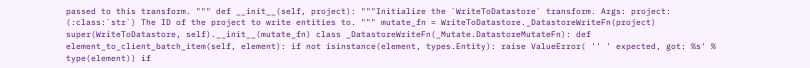passed to this transform. """ def __init__(self, project): """Initialize the `WriteToDatastore` transform. Args: project: (:class:`str`) The ID of the project to write entities to. """ mutate_fn = WriteToDatastore._DatastoreWriteFn(project) super(WriteToDatastore, self).__init__(mutate_fn) class _DatastoreWriteFn(_Mutate.DatastoreMutateFn): def element_to_client_batch_item(self, element): if not isinstance(element, types.Entity): raise ValueError( '' ' expected, got: %s' % type(element)) if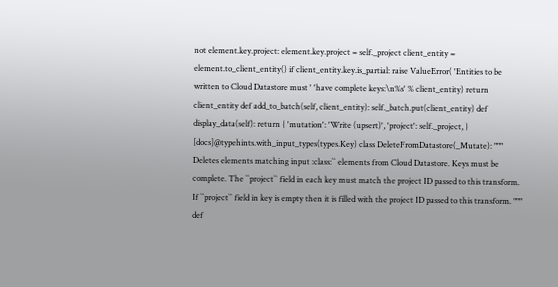not element.key.project: element.key.project = self._project client_entity = element.to_client_entity() if client_entity.key.is_partial: raise ValueError( 'Entities to be written to Cloud Datastore must ' 'have complete keys:\n%s' % client_entity) return client_entity def add_to_batch(self, client_entity): self._batch.put(client_entity) def display_data(self): return { 'mutation': 'Write (upsert)', 'project': self._project, }
[docs]@typehints.with_input_types(types.Key) class DeleteFromDatastore(_Mutate): """ Deletes elements matching input :class:`` elements from Cloud Datastore. Keys must be complete. The ``project`` field in each key must match the project ID passed to this transform. If ``project`` field in key is empty then it is filled with the project ID passed to this transform. """ def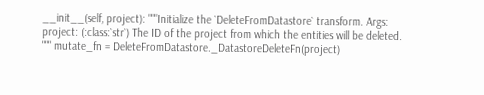__init__(self, project): """Initialize the `DeleteFromDatastore` transform. Args: project: (:class:`str`) The ID of the project from which the entities will be deleted. """ mutate_fn = DeleteFromDatastore._DatastoreDeleteFn(project)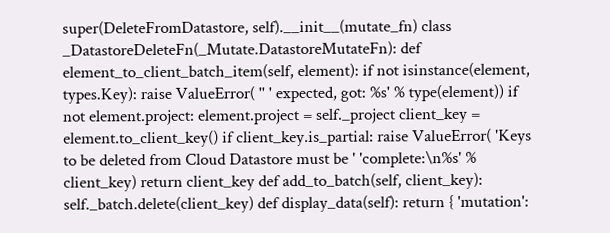super(DeleteFromDatastore, self).__init__(mutate_fn) class _DatastoreDeleteFn(_Mutate.DatastoreMutateFn): def element_to_client_batch_item(self, element): if not isinstance(element, types.Key): raise ValueError( '' ' expected, got: %s' % type(element)) if not element.project: element.project = self._project client_key = element.to_client_key() if client_key.is_partial: raise ValueError( 'Keys to be deleted from Cloud Datastore must be ' 'complete:\n%s' % client_key) return client_key def add_to_batch(self, client_key): self._batch.delete(client_key) def display_data(self): return { 'mutation':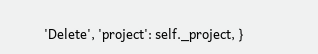'Delete', 'project': self._project, }